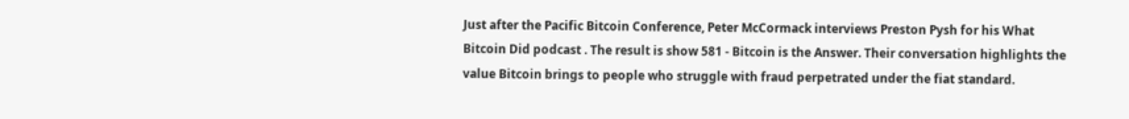Just after the Pacific Bitcoin Conference, Peter McCormack interviews Preston Pysh for his What Bitcoin Did podcast . The result is show 581 - Bitcoin is the Answer. Their conversation highlights the value Bitcoin brings to people who struggle with fraud perpetrated under the fiat standard.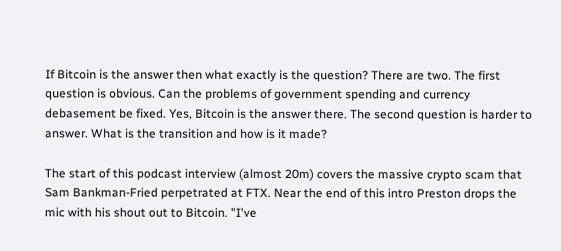If Bitcoin is the answer then what exactly is the question? There are two. The first question is obvious. Can the problems of government spending and currency debasement be fixed. Yes, Bitcoin is the answer there. The second question is harder to answer. What is the transition and how is it made?

The start of this podcast interview (almost 20m) covers the massive crypto scam that Sam Bankman-Fried perpetrated at FTX. Near the end of this intro Preston drops the mic with his shout out to Bitcoin. "I've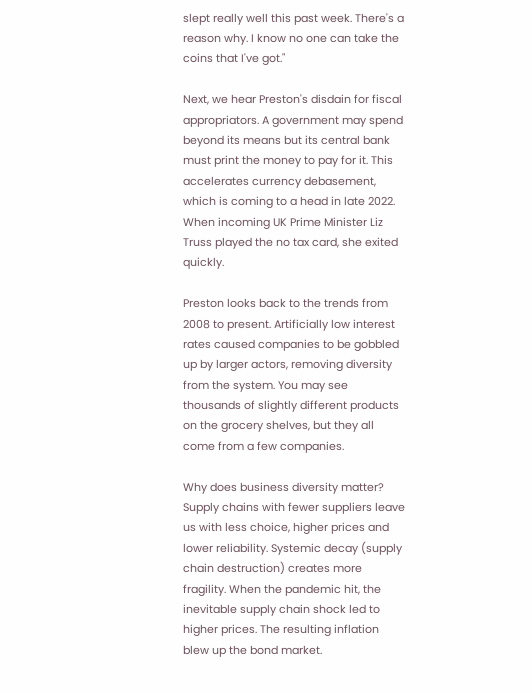slept really well this past week. There's a reason why. I know no one can take the coins that I've got."

Next, we hear Preston's disdain for fiscal appropriators. A government may spend beyond its means but its central bank must print the money to pay for it. This accelerates currency debasement, which is coming to a head in late 2022. When incoming UK Prime Minister Liz Truss played the no tax card, she exited quickly.

Preston looks back to the trends from 2008 to present. Artificially low interest rates caused companies to be gobbled up by larger actors, removing diversity from the system. You may see thousands of slightly different products on the grocery shelves, but they all come from a few companies.

Why does business diversity matter? Supply chains with fewer suppliers leave us with less choice, higher prices and lower reliability. Systemic decay (supply chain destruction) creates more fragility. When the pandemic hit, the inevitable supply chain shock led to higher prices. The resulting inflation blew up the bond market.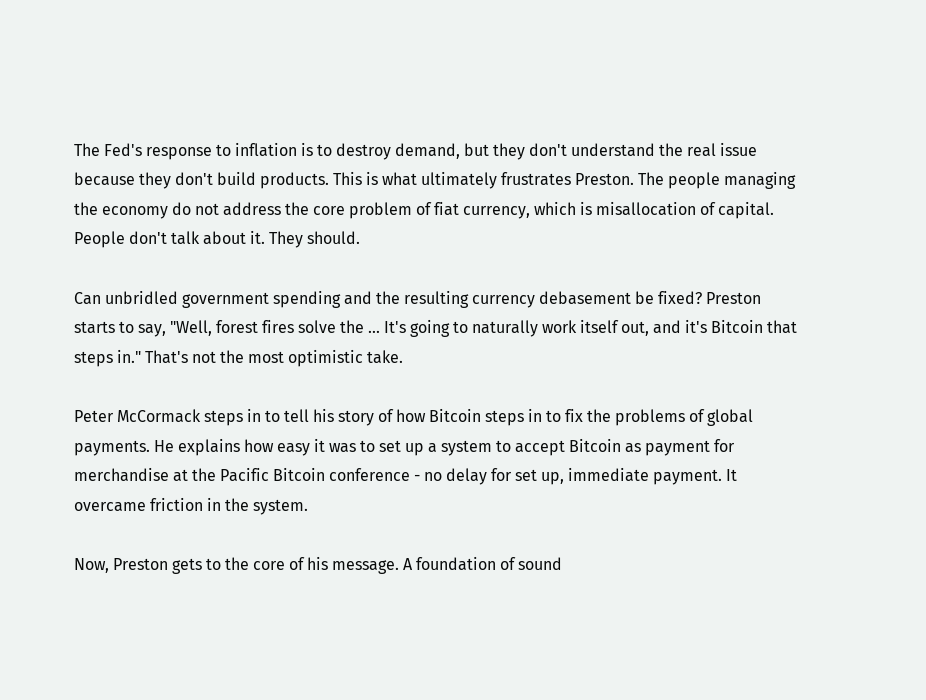The Fed's response to inflation is to destroy demand, but they don't understand the real issue because they don't build products. This is what ultimately frustrates Preston. The people managing the economy do not address the core problem of fiat currency, which is misallocation of capital. People don't talk about it. They should.

Can unbridled government spending and the resulting currency debasement be fixed? Preston starts to say, "Well, forest fires solve the ... It's going to naturally work itself out, and it's Bitcoin that steps in." That's not the most optimistic take.

Peter McCormack steps in to tell his story of how Bitcoin steps in to fix the problems of global payments. He explains how easy it was to set up a system to accept Bitcoin as payment for merchandise at the Pacific Bitcoin conference - no delay for set up, immediate payment. It overcame friction in the system.

Now, Preston gets to the core of his message. A foundation of sound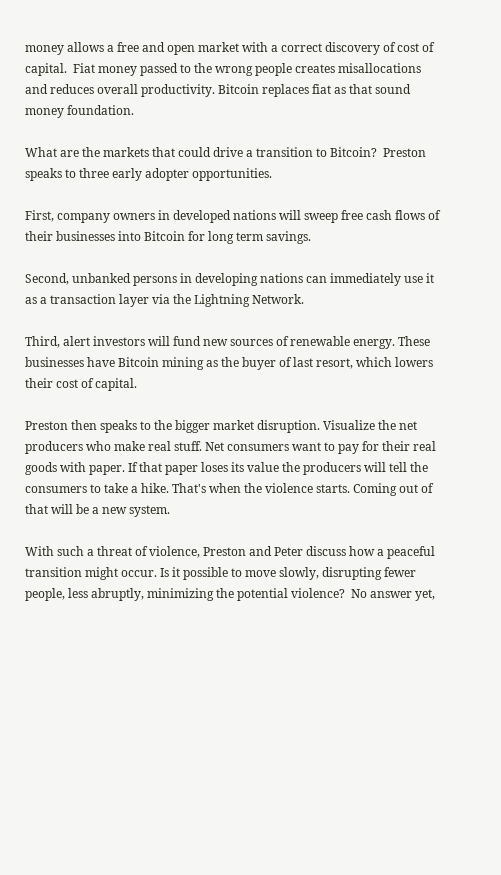money allows a free and open market with a correct discovery of cost of capital.  Fiat money passed to the wrong people creates misallocations and reduces overall productivity. Bitcoin replaces fiat as that sound money foundation.

What are the markets that could drive a transition to Bitcoin?  Preston speaks to three early adopter opportunities.

First, company owners in developed nations will sweep free cash flows of their businesses into Bitcoin for long term savings.

Second, unbanked persons in developing nations can immediately use it as a transaction layer via the Lightning Network.

Third, alert investors will fund new sources of renewable energy. These businesses have Bitcoin mining as the buyer of last resort, which lowers their cost of capital.

Preston then speaks to the bigger market disruption. Visualize the net producers who make real stuff. Net consumers want to pay for their real goods with paper. If that paper loses its value the producers will tell the consumers to take a hike. That's when the violence starts. Coming out of that will be a new system.

With such a threat of violence, Preston and Peter discuss how a peaceful transition might occur. Is it possible to move slowly, disrupting fewer people, less abruptly, minimizing the potential violence?  No answer yet,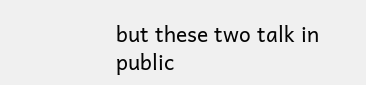but these two talk in public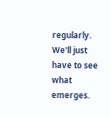regularly. We'll just have to see what emerges.